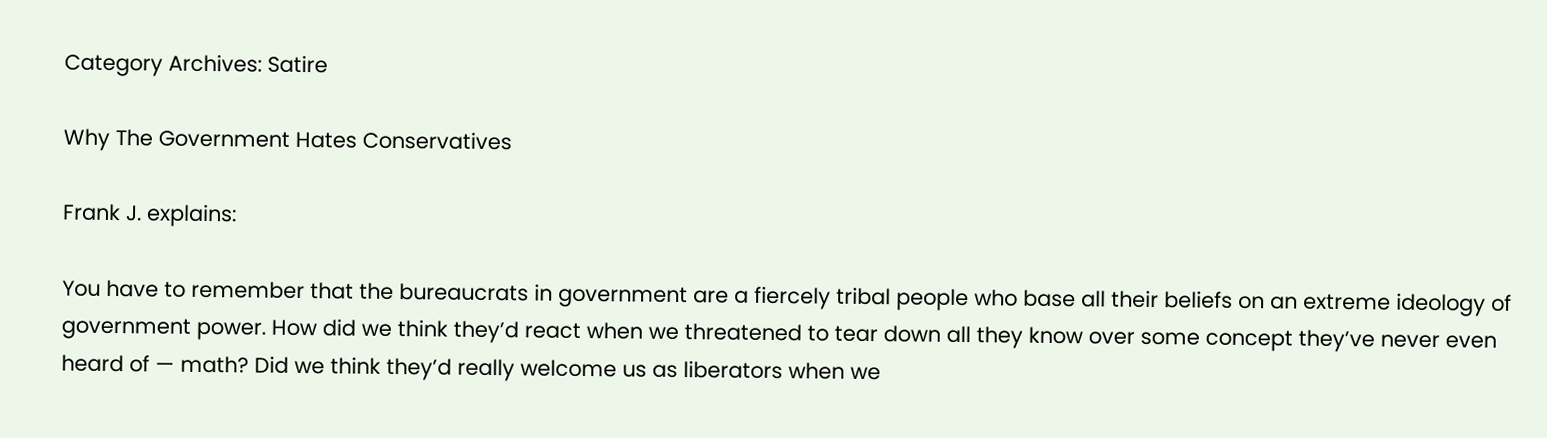Category Archives: Satire

Why The Government Hates Conservatives

Frank J. explains:

You have to remember that the bureaucrats in government are a fiercely tribal people who base all their beliefs on an extreme ideology of government power. How did we think they’d react when we threatened to tear down all they know over some concept they’ve never even heard of — math? Did we think they’d really welcome us as liberators when we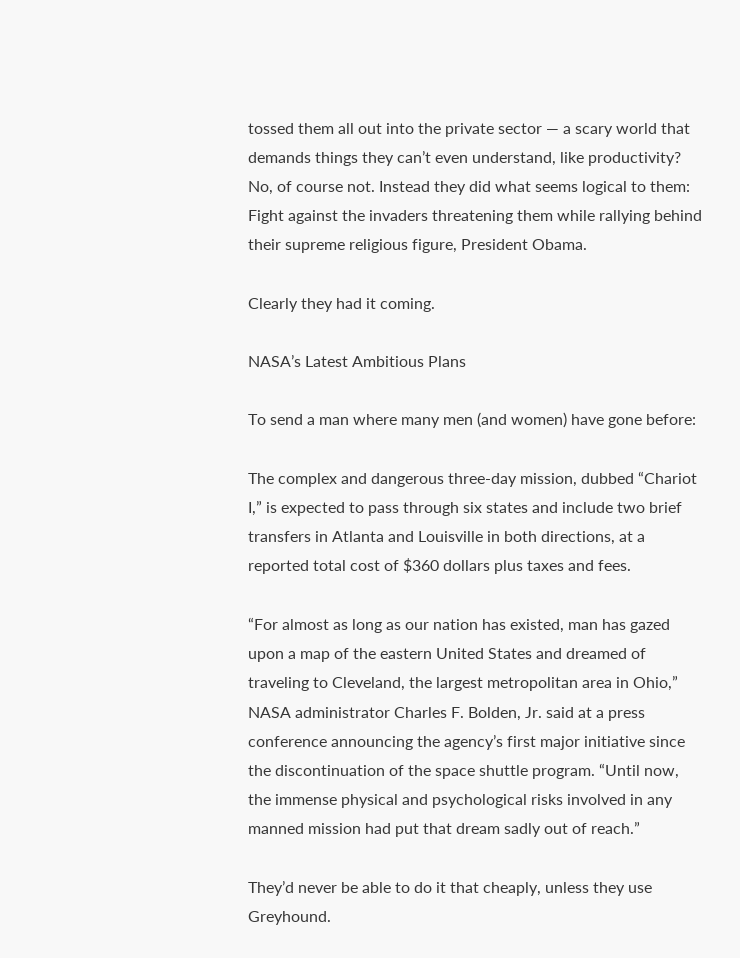tossed them all out into the private sector — a scary world that demands things they can’t even understand, like productivity? No, of course not. Instead they did what seems logical to them: Fight against the invaders threatening them while rallying behind their supreme religious figure, President Obama.

Clearly they had it coming.

NASA’s Latest Ambitious Plans

To send a man where many men (and women) have gone before:

The complex and dangerous three-day mission, dubbed “Chariot I,” is expected to pass through six states and include two brief transfers in Atlanta and Louisville in both directions, at a reported total cost of $360 dollars plus taxes and fees.

“For almost as long as our nation has existed, man has gazed upon a map of the eastern United States and dreamed of traveling to Cleveland, the largest metropolitan area in Ohio,” NASA administrator Charles F. Bolden, Jr. said at a press conference announcing the agency’s first major initiative since the discontinuation of the space shuttle program. “Until now, the immense physical and psychological risks involved in any manned mission had put that dream sadly out of reach.”

They’d never be able to do it that cheaply, unless they use Greyhound.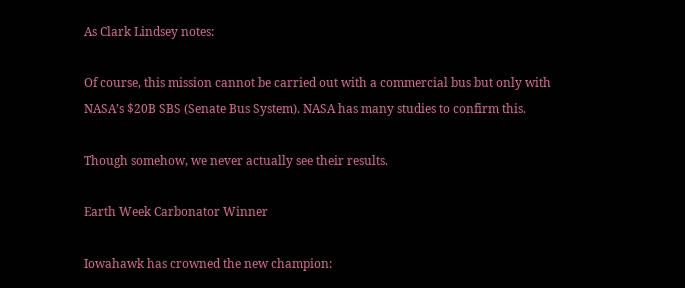As Clark Lindsey notes:

Of course, this mission cannot be carried out with a commercial bus but only with NASA’s $20B SBS (Senate Bus System). NASA has many studies to confirm this.

Though somehow, we never actually see their results.

Earth Week Carbonator Winner

Iowahawk has crowned the new champion: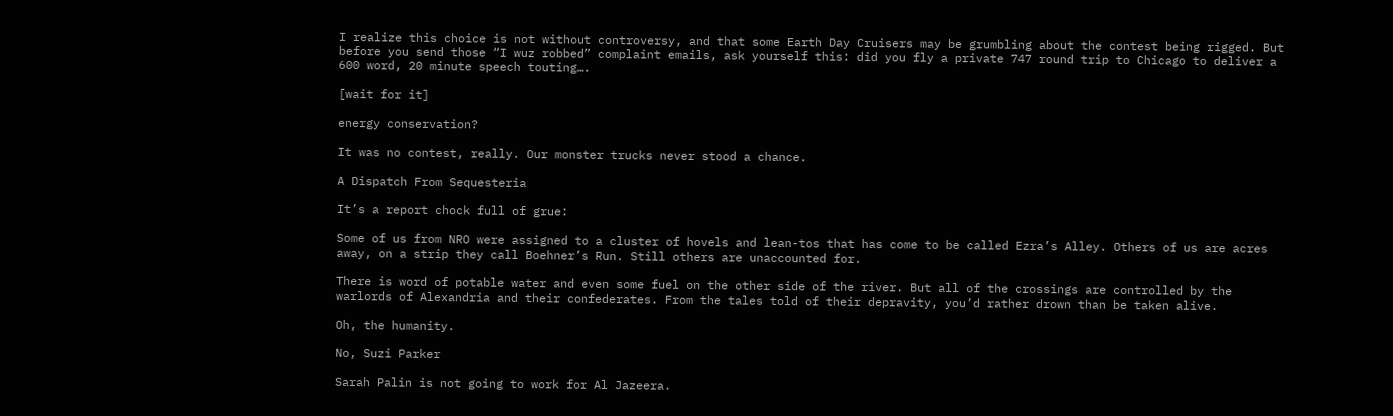I realize this choice is not without controversy, and that some Earth Day Cruisers may be grumbling about the contest being rigged. But before you send those “I wuz robbed” complaint emails, ask yourself this: did you fly a private 747 round trip to Chicago to deliver a 600 word, 20 minute speech touting….

[wait for it]

energy conservation?

It was no contest, really. Our monster trucks never stood a chance.

A Dispatch From Sequesteria

It’s a report chock full of grue:

Some of us from NRO were assigned to a cluster of hovels and lean-tos that has come to be called Ezra’s Alley. Others of us are acres away, on a strip they call Boehner’s Run. Still others are unaccounted for.

There is word of potable water and even some fuel on the other side of the river. But all of the crossings are controlled by the warlords of Alexandria and their confederates. From the tales told of their depravity, you’d rather drown than be taken alive.

Oh, the humanity.

No, Suzi Parker

Sarah Palin is not going to work for Al Jazeera.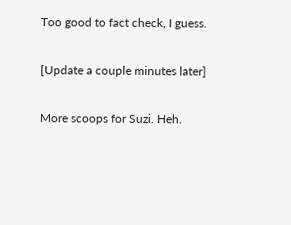Too good to fact check, I guess.

[Update a couple minutes later]

More scoops for Suzi. Heh.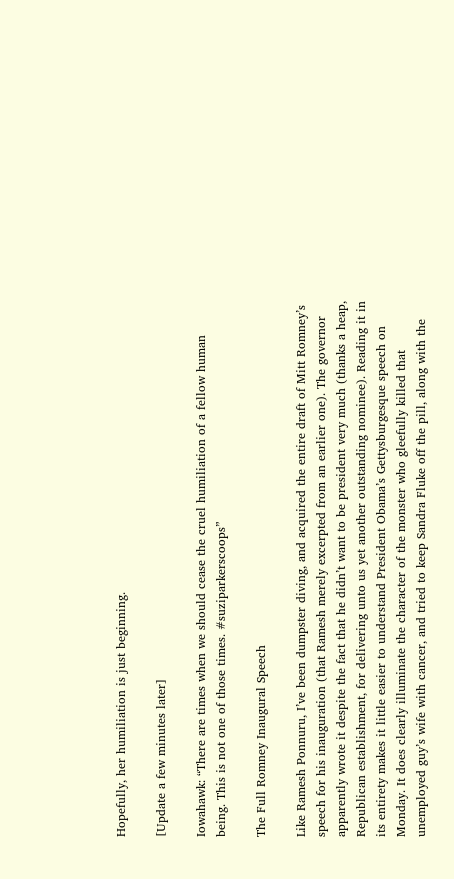Hopefully, her humiliation is just beginning.

[Update a few minutes later]

Iowahawk: “There are times when we should cease the cruel humiliation of a fellow human being. This is not one of those times. #suziparkerscoops”

The Full Romney Inaugural Speech

Like Ramesh Ponnuru, I’ve been dumpster diving, and acquired the entire draft of Mitt Romney’s speech for his inauguration (that Ramesh merely excerpted from an earlier one). The governor apparently wrote it despite the fact that he didn’t want to be president very much (thanks a heap, Republican establishment, for delivering unto us yet another outstanding nominee). Reading it in its entirety makes it little easier to understand President Obama’s Gettysburgesque speech on Monday. It does clearly illuminate the character of the monster who gleefully killed that unemployed guy’s wife with cancer, and tried to keep Sandra Fluke off the pill, along with the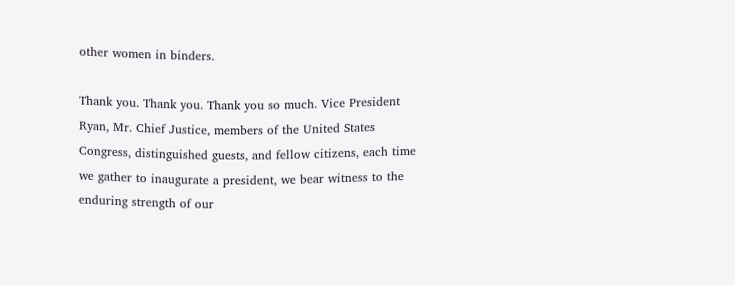other women in binders.

Thank you. Thank you. Thank you so much. Vice President Ryan, Mr. Chief Justice, members of the United States Congress, distinguished guests, and fellow citizens, each time we gather to inaugurate a president, we bear witness to the enduring strength of our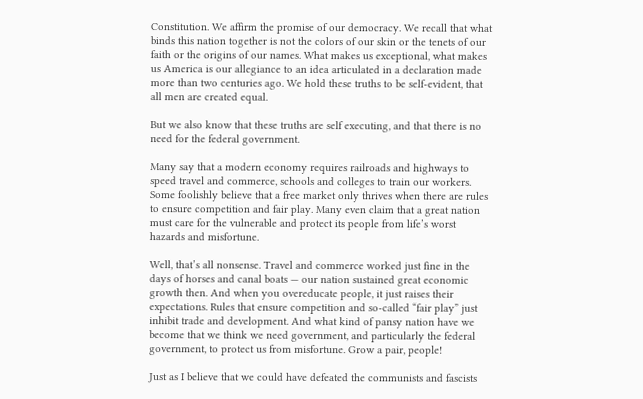Constitution. We affirm the promise of our democracy. We recall that what binds this nation together is not the colors of our skin or the tenets of our faith or the origins of our names. What makes us exceptional, what makes us America is our allegiance to an idea articulated in a declaration made more than two centuries ago. We hold these truths to be self-evident, that all men are created equal.

But we also know that these truths are self executing, and that there is no need for the federal government.

Many say that a modern economy requires railroads and highways to speed travel and commerce, schools and colleges to train our workers. Some foolishly believe that a free market only thrives when there are rules to ensure competition and fair play. Many even claim that a great nation must care for the vulnerable and protect its people from life’s worst hazards and misfortune.

Well, that’s all nonsense. Travel and commerce worked just fine in the days of horses and canal boats — our nation sustained great economic growth then. And when you overeducate people, it just raises their expectations. Rules that ensure competition and so-called “fair play” just inhibit trade and development. And what kind of pansy nation have we become that we think we need government, and particularly the federal government, to protect us from misfortune. Grow a pair, people!

Just as I believe that we could have defeated the communists and fascists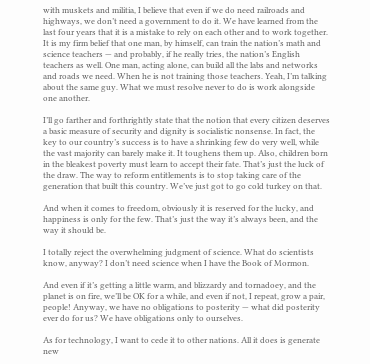with muskets and militia, I believe that even if we do need railroads and highways, we don’t need a government to do it. We have learned from the last four years that it is a mistake to rely on each other and to work together. It is my firm belief that one man, by himself, can train the nation’s math and science teachers — and probably, if he really tries, the nation’s English teachers as well. One man, acting alone, can build all the labs and networks and roads we need. When he is not training those teachers. Yeah, I’m talking about the same guy. What we must resolve never to do is work alongside one another.

I’ll go farther and forthrightly state that the notion that every citizen deserves a basic measure of security and dignity is socialistic nonsense. In fact, the key to our country’s success is to have a shrinking few do very well, while the vast majority can barely make it. It toughens them up. Also, children born in the bleakest poverty must learn to accept their fate. That’s just the luck of the draw. The way to reform entitlements is to stop taking care of the generation that built this country. We’ve just got to go cold turkey on that.

And when it comes to freedom, obviously it is reserved for the lucky, and happiness is only for the few. That’s just the way it’s always been, and the way it should be.

I totally reject the overwhelming judgment of science. What do scientists know, anyway? I don’t need science when I have the Book of Mormon.

And even if it’s getting a little warm, and blizzardy and tornadoey, and the planet is on fire, we’ll be OK for a while, and even if not, I repeat, grow a pair, people! Anyway, we have no obligations to posterity — what did posterity ever do for us? We have obligations only to ourselves.

As for technology, I want to cede it to other nations. All it does is generate new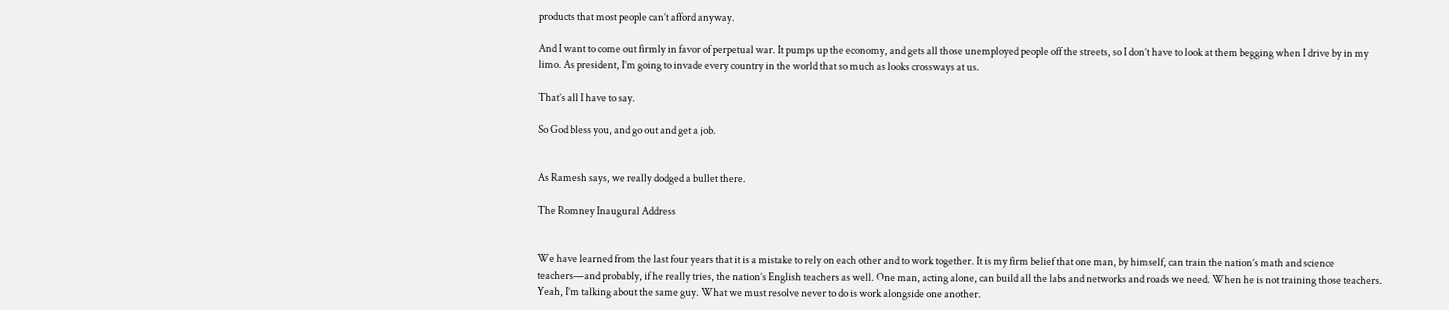products that most people can’t afford anyway.

And I want to come out firmly in favor of perpetual war. It pumps up the economy, and gets all those unemployed people off the streets, so I don’t have to look at them begging when I drive by in my limo. As president, I’m going to invade every country in the world that so much as looks crossways at us.

That’s all I have to say.

So God bless you, and go out and get a job.


As Ramesh says, we really dodged a bullet there.

The Romney Inaugural Address


We have learned from the last four years that it is a mistake to rely on each other and to work together. It is my firm belief that one man, by himself, can train the nation’s math and science teachers—and probably, if he really tries, the nation’s English teachers as well. One man, acting alone, can build all the labs and networks and roads we need. When he is not training those teachers. Yeah, I’m talking about the same guy. What we must resolve never to do is work alongside one another.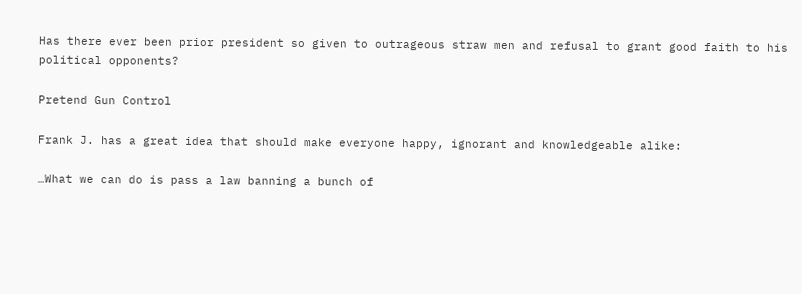Has there ever been prior president so given to outrageous straw men and refusal to grant good faith to his political opponents?

Pretend Gun Control

Frank J. has a great idea that should make everyone happy, ignorant and knowledgeable alike:

…What we can do is pass a law banning a bunch of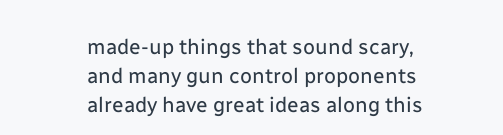made-up things that sound scary, and many gun control proponents already have great ideas along this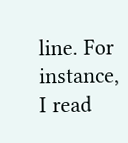line. For instance, I read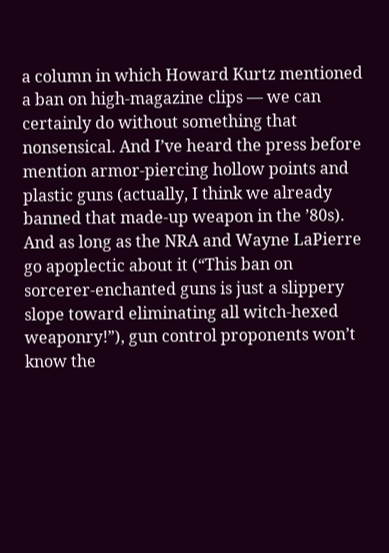a column in which Howard Kurtz mentioned a ban on high-magazine clips — we can certainly do without something that nonsensical. And I’ve heard the press before mention armor-piercing hollow points and plastic guns (actually, I think we already banned that made-up weapon in the ’80s). And as long as the NRA and Wayne LaPierre go apoplectic about it (“This ban on sorcerer-enchanted guns is just a slippery slope toward eliminating all witch-hexed weaponry!”), gun control proponents won’t know the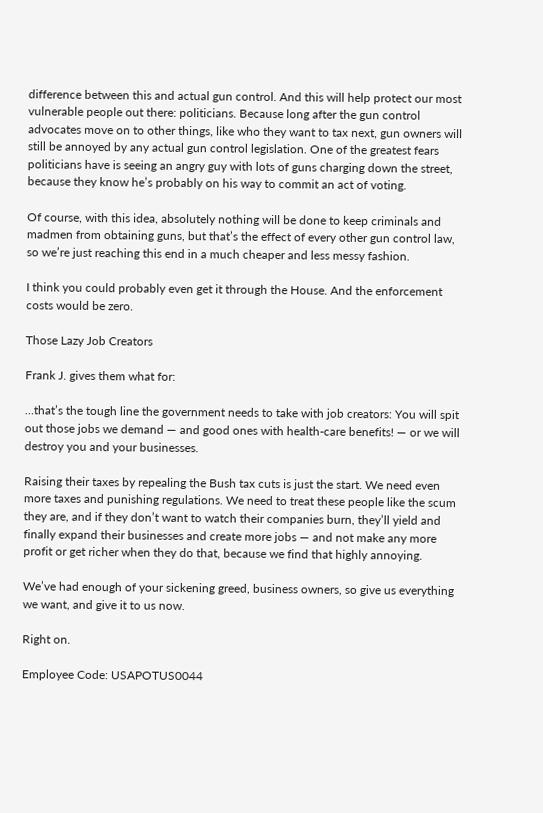difference between this and actual gun control. And this will help protect our most vulnerable people out there: politicians. Because long after the gun control advocates move on to other things, like who they want to tax next, gun owners will still be annoyed by any actual gun control legislation. One of the greatest fears politicians have is seeing an angry guy with lots of guns charging down the street, because they know he’s probably on his way to commit an act of voting.

Of course, with this idea, absolutely nothing will be done to keep criminals and madmen from obtaining guns, but that’s the effect of every other gun control law, so we’re just reaching this end in a much cheaper and less messy fashion.

I think you could probably even get it through the House. And the enforcement costs would be zero.

Those Lazy Job Creators

Frank J. gives them what for:

…that’s the tough line the government needs to take with job creators: You will spit out those jobs we demand — and good ones with health-care benefits! — or we will destroy you and your businesses.

Raising their taxes by repealing the Bush tax cuts is just the start. We need even more taxes and punishing regulations. We need to treat these people like the scum they are, and if they don’t want to watch their companies burn, they’ll yield and finally expand their businesses and create more jobs — and not make any more profit or get richer when they do that, because we find that highly annoying.

We’ve had enough of your sickening greed, business owners, so give us everything we want, and give it to us now.

Right on.

Employee Code: USAPOTUS0044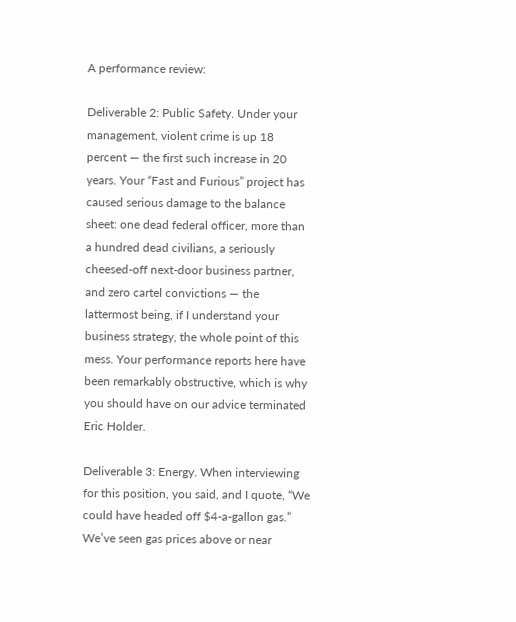A performance review:

Deliverable 2: Public Safety. Under your management, violent crime is up 18 percent — the first such increase in 20 years. Your “Fast and Furious” project has caused serious damage to the balance sheet: one dead federal officer, more than a hundred dead civilians, a seriously cheesed-off next-door business partner, and zero cartel convictions — the lattermost being, if I understand your business strategy, the whole point of this mess. Your performance reports here have been remarkably obstructive, which is why you should have on our advice terminated Eric Holder.

Deliverable 3: Energy. When interviewing for this position, you said, and I quote, “We could have headed off $4-a-gallon gas.” We’ve seen gas prices above or near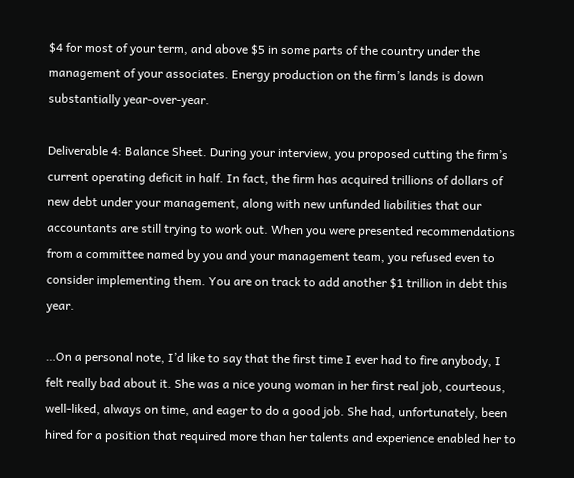$4 for most of your term, and above $5 in some parts of the country under the management of your associates. Energy production on the firm’s lands is down substantially year-over-year.

Deliverable 4: Balance Sheet. During your interview, you proposed cutting the firm’s current operating deficit in half. In fact, the firm has acquired trillions of dollars of new debt under your management, along with new unfunded liabilities that our accountants are still trying to work out. When you were presented recommendations from a committee named by you and your management team, you refused even to consider implementing them. You are on track to add another $1 trillion in debt this year.

…On a personal note, I’d like to say that the first time I ever had to fire anybody, I felt really bad about it. She was a nice young woman in her first real job, courteous, well-liked, always on time, and eager to do a good job. She had, unfortunately, been hired for a position that required more than her talents and experience enabled her to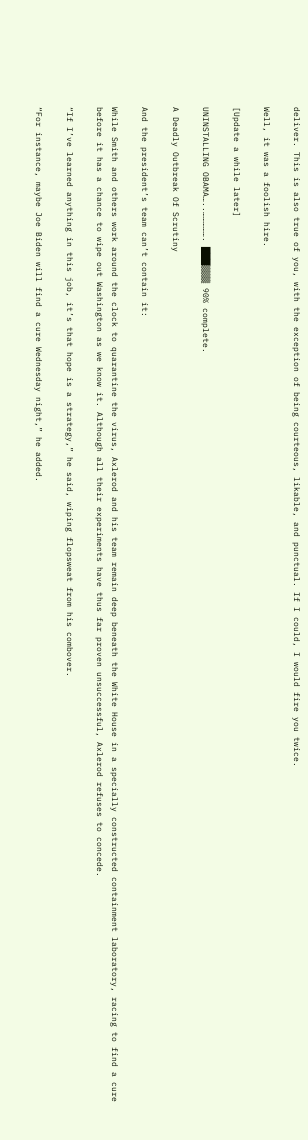deliver. This is also true of you, with the exception of being courteous, likable, and punctual. If I could, I would fire you twice.

Well, it was a foolish hire.

[Update a while later]

UNINSTALLING OBAMA…..……………. ███▒▒▒ 90% complete.

A Deadly Outbreak Of Scrutiny

And the president’s team can’t contain it:

While Smith and others work around the clock to quarantine the virus, Axlerod and his team remain deep beneath the White House in a specially constructed containment laboratory, racing to find a cure before it has a chance to wipe out Washington as we know it. Although all their experiments have thus far proven unsuccessful, Axlerod refuses to concede.

“If I’ve learned anything in this job, it’s that hope is a strategy,” he said, wiping flopsweat from his combover.

“For instance, maybe Joe Biden will find a cure Wednesday night,” he added.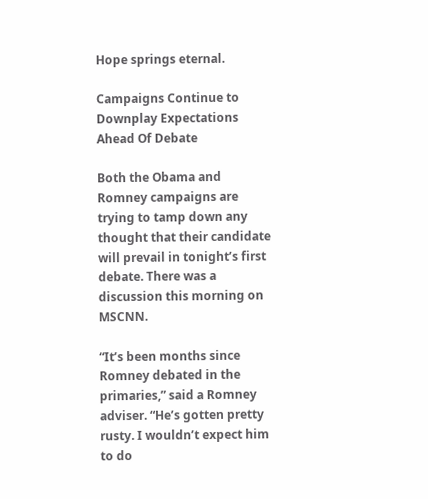Hope springs eternal.

Campaigns Continue to Downplay Expectations Ahead Of Debate

Both the Obama and Romney campaigns are trying to tamp down any thought that their candidate will prevail in tonight’s first debate. There was a discussion this morning on MSCNN.

“It’s been months since Romney debated in the primaries,” said a Romney adviser. “He’s gotten pretty rusty. I wouldn’t expect him to do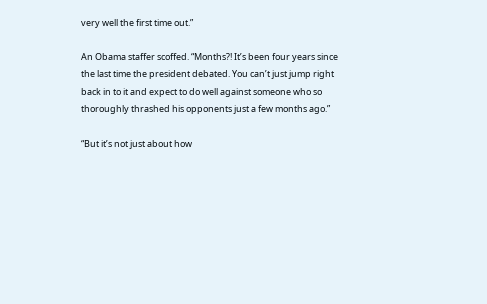very well the first time out.”

An Obama staffer scoffed. “Months?! It’s been four years since the last time the president debated. You can’t just jump right back in to it and expect to do well against someone who so thoroughly thrashed his opponents just a few months ago.”

“But it’s not just about how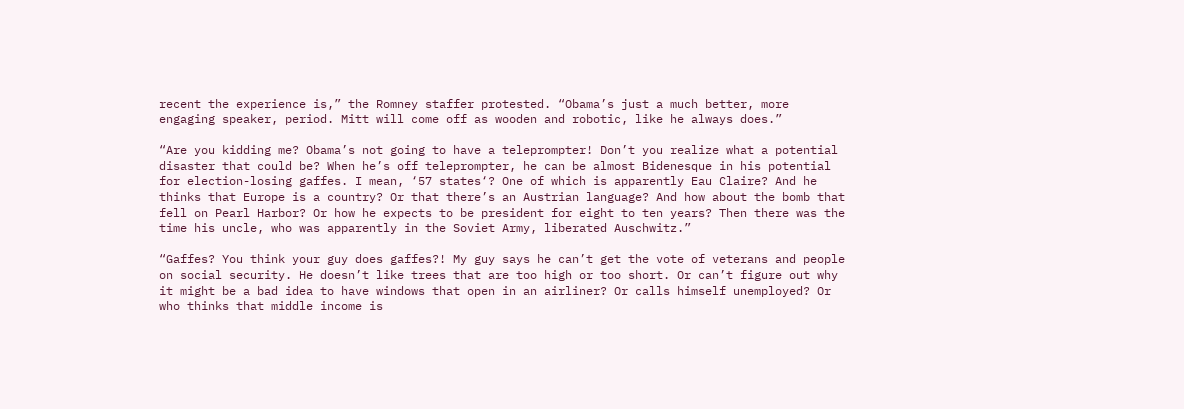recent the experience is,” the Romney staffer protested. “Obama’s just a much better, more engaging speaker, period. Mitt will come off as wooden and robotic, like he always does.”

“Are you kidding me? Obama’s not going to have a teleprompter! Don’t you realize what a potential disaster that could be? When he’s off teleprompter, he can be almost Bidenesque in his potential for election-losing gaffes. I mean, ‘57 states‘? One of which is apparently Eau Claire? And he thinks that Europe is a country? Or that there’s an Austrian language? And how about the bomb that fell on Pearl Harbor? Or how he expects to be president for eight to ten years? Then there was the time his uncle, who was apparently in the Soviet Army, liberated Auschwitz.”

“Gaffes? You think your guy does gaffes?! My guy says he can’t get the vote of veterans and people on social security. He doesn’t like trees that are too high or too short. Or can’t figure out why it might be a bad idea to have windows that open in an airliner? Or calls himself unemployed? Or who thinks that middle income is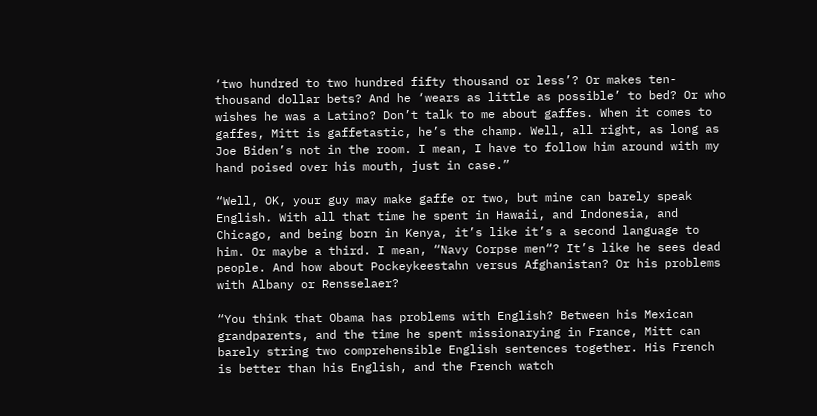‘two hundred to two hundred fifty thousand or less’? Or makes ten-thousand dollar bets? And he ‘wears as little as possible’ to bed? Or who wishes he was a Latino? Don’t talk to me about gaffes. When it comes to gaffes, Mitt is gaffetastic, he’s the champ. Well, all right, as long as Joe Biden’s not in the room. I mean, I have to follow him around with my hand poised over his mouth, just in case.”

“Well, OK, your guy may make gaffe or two, but mine can barely speak English. With all that time he spent in Hawaii, and Indonesia, and Chicago, and being born in Kenya, it’s like it’s a second language to him. Or maybe a third. I mean, “Navy Corpse men“? It’s like he sees dead people. And how about Pockeykeestahn versus Afghanistan? Or his problems with Albany or Rensselaer?

“You think that Obama has problems with English? Between his Mexican grandparents, and the time he spent missionarying in France, Mitt can barely string two comprehensible English sentences together. His French is better than his English, and the French watch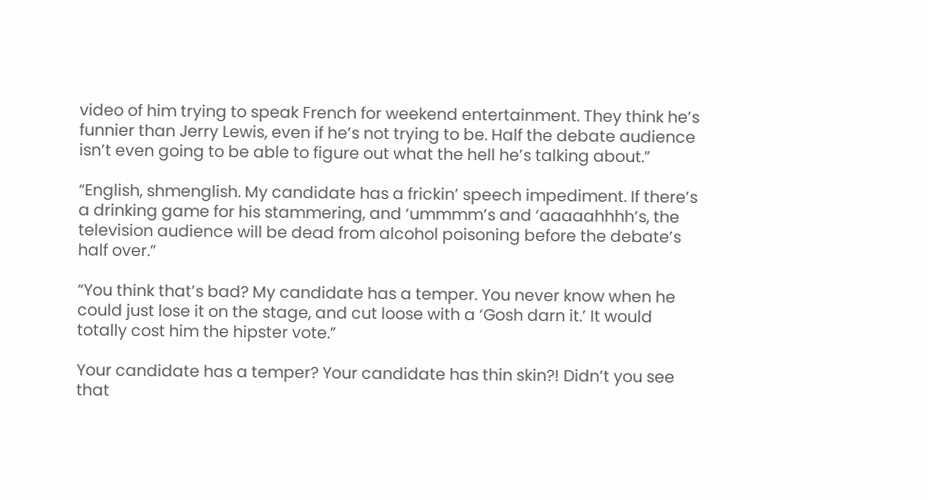video of him trying to speak French for weekend entertainment. They think he’s funnier than Jerry Lewis, even if he’s not trying to be. Half the debate audience isn’t even going to be able to figure out what the hell he’s talking about.”

“English, shmenglish. My candidate has a frickin’ speech impediment. If there’s a drinking game for his stammering, and ‘ummmm’s and ‘aaaaahhhh’s, the television audience will be dead from alcohol poisoning before the debate’s half over.”

“You think that’s bad? My candidate has a temper. You never know when he could just lose it on the stage, and cut loose with a ‘Gosh darn it.’ It would totally cost him the hipster vote.”

Your candidate has a temper? Your candidate has thin skin?! Didn’t you see that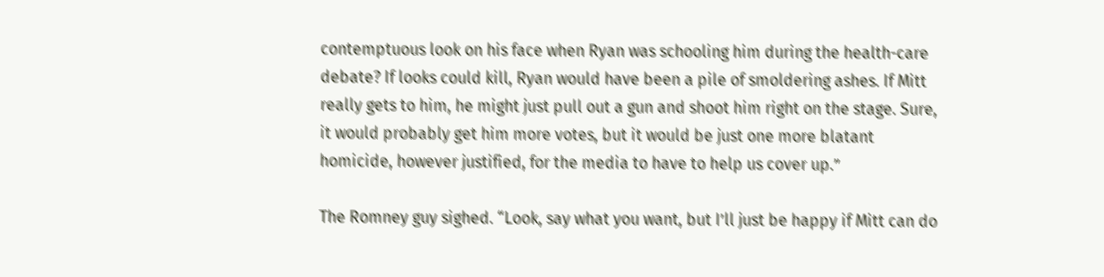contemptuous look on his face when Ryan was schooling him during the health-care debate? If looks could kill, Ryan would have been a pile of smoldering ashes. If Mitt really gets to him, he might just pull out a gun and shoot him right on the stage. Sure, it would probably get him more votes, but it would be just one more blatant homicide, however justified, for the media to have to help us cover up.”

The Romney guy sighed. “Look, say what you want, but I’ll just be happy if Mitt can do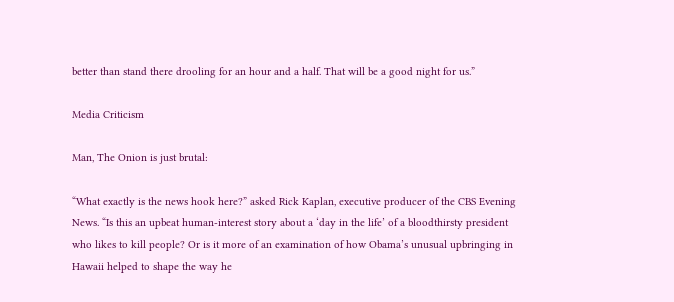better than stand there drooling for an hour and a half. That will be a good night for us.”

Media Criticism

Man, The Onion is just brutal:

“What exactly is the news hook here?” asked Rick Kaplan, executive producer of the CBS Evening News. “Is this an upbeat human-interest story about a ‘day in the life’ of a bloodthirsty president who likes to kill people? Or is it more of an examination of how Obama’s unusual upbringing in Hawaii helped to shape the way he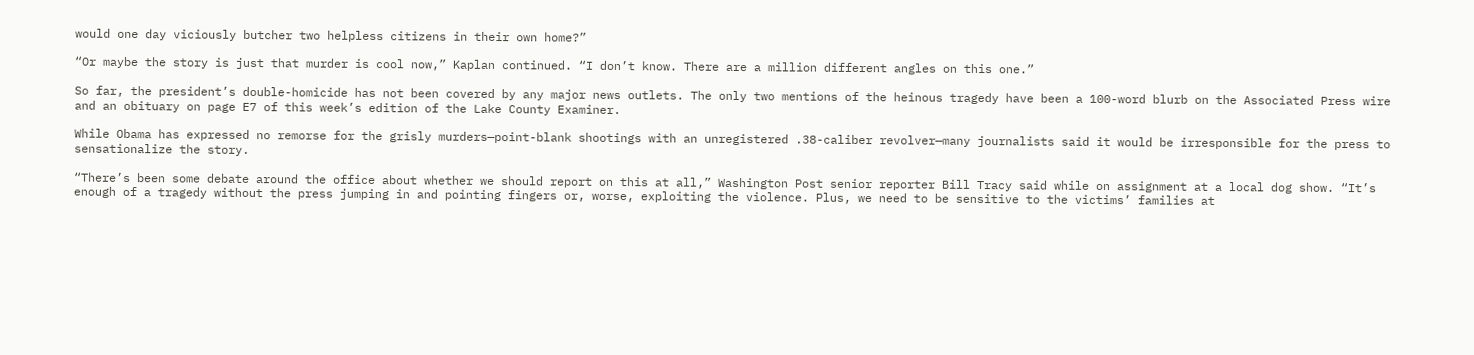would one day viciously butcher two helpless citizens in their own home?”

“Or maybe the story is just that murder is cool now,” Kaplan continued. “I don’t know. There are a million different angles on this one.”

So far, the president’s double-homicide has not been covered by any major news outlets. The only two mentions of the heinous tragedy have been a 100-word blurb on the Associated Press wire and an obituary on page E7 of this week’s edition of the Lake County Examiner.

While Obama has expressed no remorse for the grisly murders—point-blank shootings with an unregistered .38-caliber revolver—many journalists said it would be irresponsible for the press to sensationalize the story.

“There’s been some debate around the office about whether we should report on this at all,” Washington Post senior reporter Bill Tracy said while on assignment at a local dog show. “It’s enough of a tragedy without the press jumping in and pointing fingers or, worse, exploiting the violence. Plus, we need to be sensitive to the victims’ families at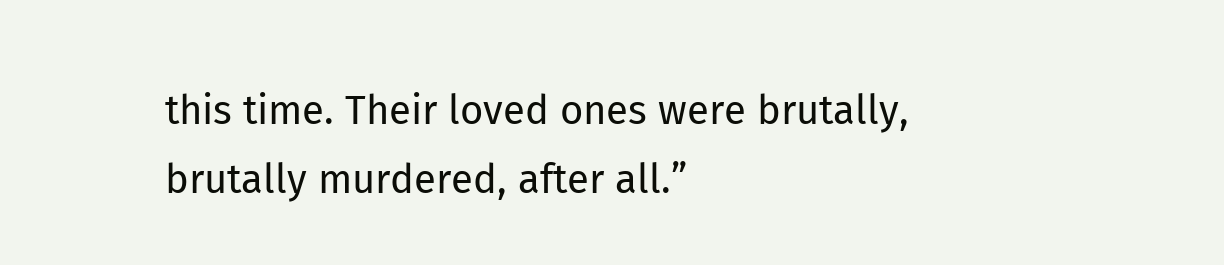this time. Their loved ones were brutally, brutally murdered, after all.”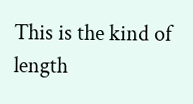This is the kind of length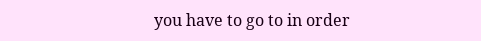you have to go to in order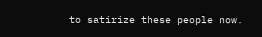to satirize these people now.